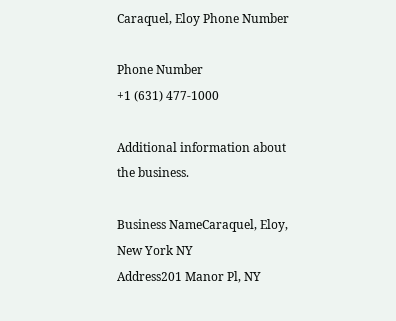Caraquel, Eloy Phone Number

Phone Number
+1 (631) 477-1000

Additional information about the business.

Business NameCaraquel, Eloy, New York NY
Address201 Manor Pl, NY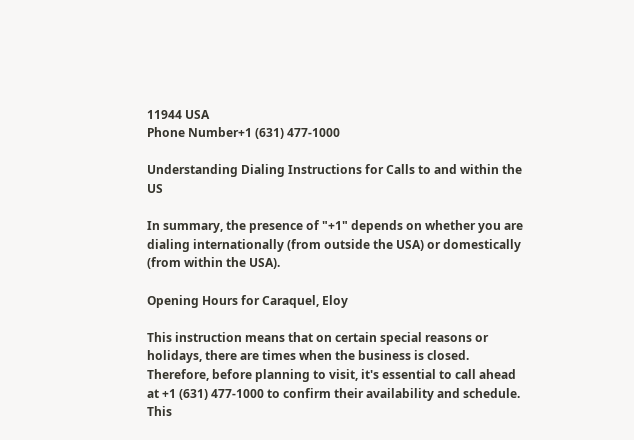11944 USA
Phone Number+1 (631) 477-1000

Understanding Dialing Instructions for Calls to and within the US

In summary, the presence of "+1" depends on whether you are dialing internationally (from outside the USA) or domestically (from within the USA).

Opening Hours for Caraquel, Eloy

This instruction means that on certain special reasons or holidays, there are times when the business is closed. Therefore, before planning to visit, it's essential to call ahead at +1 (631) 477-1000 to confirm their availability and schedule. This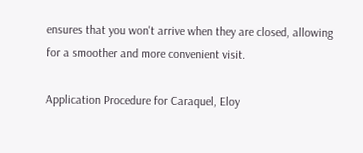ensures that you won't arrive when they are closed, allowing for a smoother and more convenient visit.

Application Procedure for Caraquel, Eloy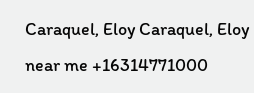Caraquel, Eloy Caraquel, Eloy near me +16314771000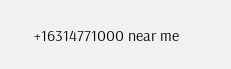+16314771000 near me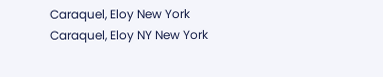Caraquel, Eloy New York Caraquel, Eloy NY New York